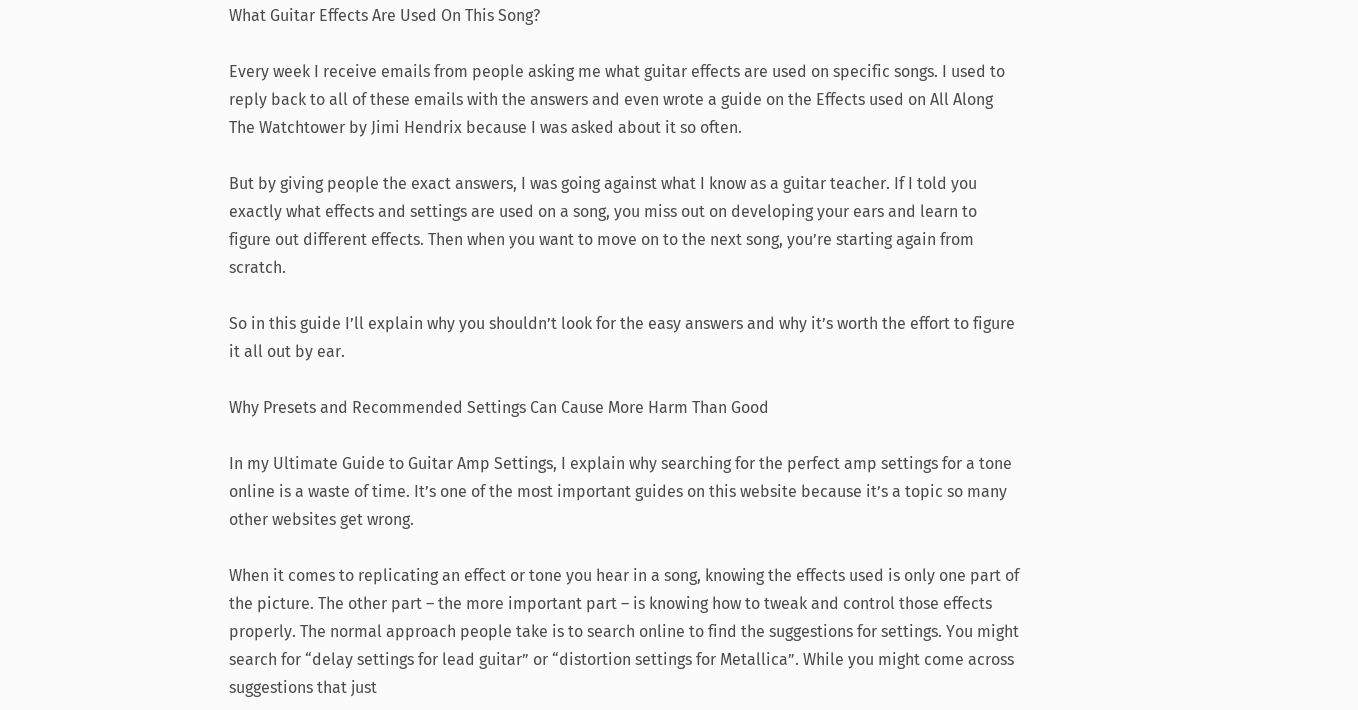What Guitar Effects Are Used On This Song?

Every week I receive emails from people asking me what guitar effects are used on specific songs. I used to reply back to all of these emails with the answers and even wrote a guide on the Effects used on All Along The Watchtower by Jimi Hendrix because I was asked about it so often.

But by giving people the exact answers, I was going against what I know as a guitar teacher. If I told you exactly what effects and settings are used on a song, you miss out on developing your ears and learn to figure out different effects. Then when you want to move on to the next song, you’re starting again from scratch.

So in this guide I’ll explain why you shouldn’t look for the easy answers and why it’s worth the effort to figure it all out by ear.

Why Presets and Recommended Settings Can Cause More Harm Than Good

In my Ultimate Guide to Guitar Amp Settings, I explain why searching for the perfect amp settings for a tone online is a waste of time. It’s one of the most important guides on this website because it’s a topic so many other websites get wrong.

When it comes to replicating an effect or tone you hear in a song, knowing the effects used is only one part of the picture. The other part – the more important part – is knowing how to tweak and control those effects properly. The normal approach people take is to search online to find the suggestions for settings. You might search for “delay settings for lead guitar” or “distortion settings for Metallica”. While you might come across suggestions that just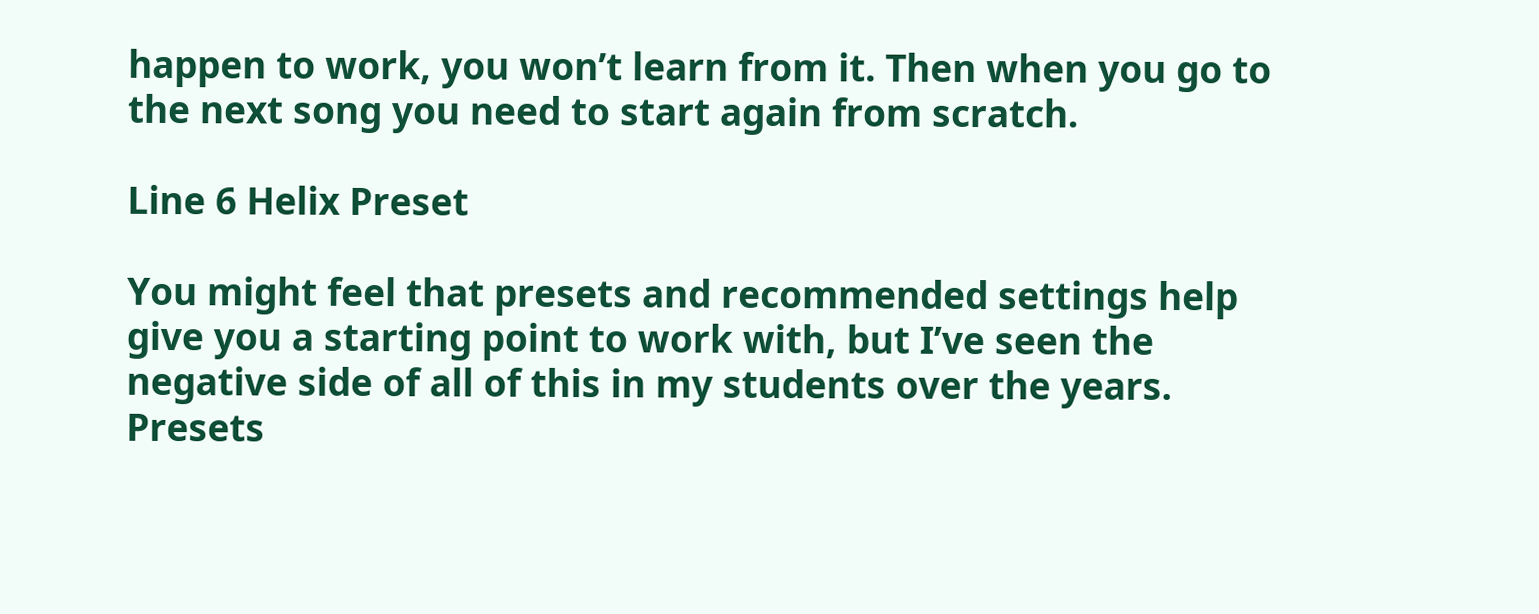happen to work, you won’t learn from it. Then when you go to the next song you need to start again from scratch.

Line 6 Helix Preset

You might feel that presets and recommended settings help give you a starting point to work with, but I’ve seen the negative side of all of this in my students over the years. Presets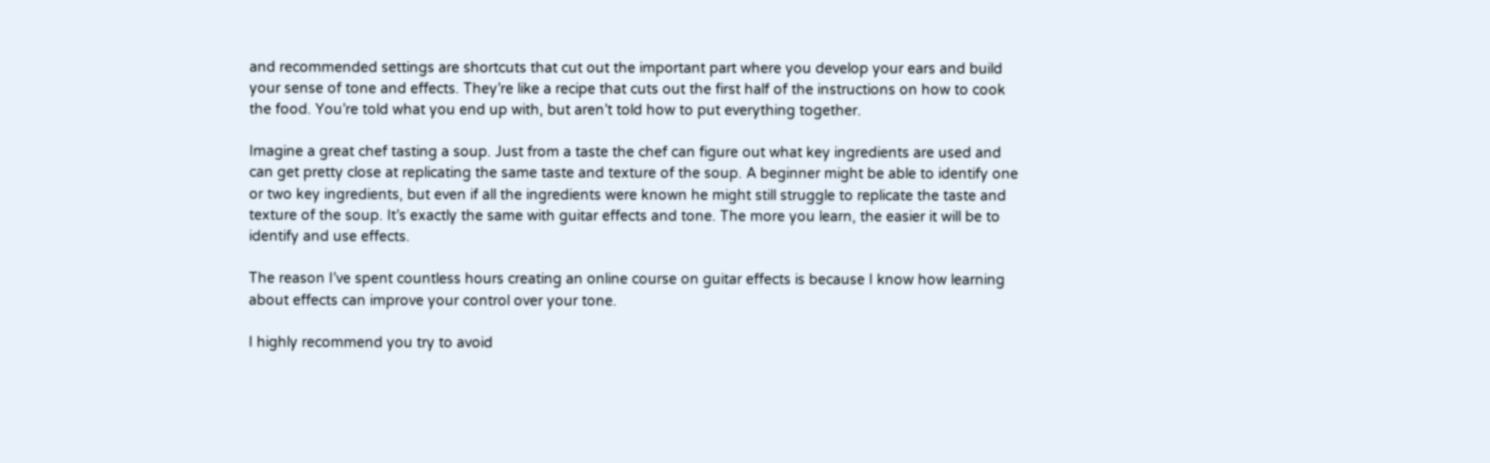and recommended settings are shortcuts that cut out the important part where you develop your ears and build your sense of tone and effects. They’re like a recipe that cuts out the first half of the instructions on how to cook the food. You’re told what you end up with, but aren’t told how to put everything together.

Imagine a great chef tasting a soup. Just from a taste the chef can figure out what key ingredients are used and can get pretty close at replicating the same taste and texture of the soup. A beginner might be able to identify one or two key ingredients, but even if all the ingredients were known he might still struggle to replicate the taste and texture of the soup. It’s exactly the same with guitar effects and tone. The more you learn, the easier it will be to identify and use effects.

The reason I’ve spent countless hours creating an online course on guitar effects is because I know how learning about effects can improve your control over your tone.

I highly recommend you try to avoid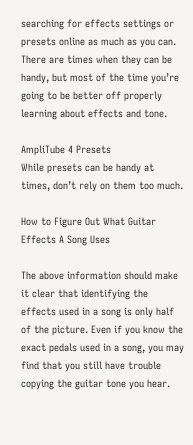searching for effects settings or presets online as much as you can. There are times when they can be handy, but most of the time you’re going to be better off properly learning about effects and tone.

AmpliTube 4 Presets
While presets can be handy at times, don’t rely on them too much.

How to Figure Out What Guitar Effects A Song Uses

The above information should make it clear that identifying the effects used in a song is only half of the picture. Even if you know the exact pedals used in a song, you may find that you still have trouble copying the guitar tone you hear.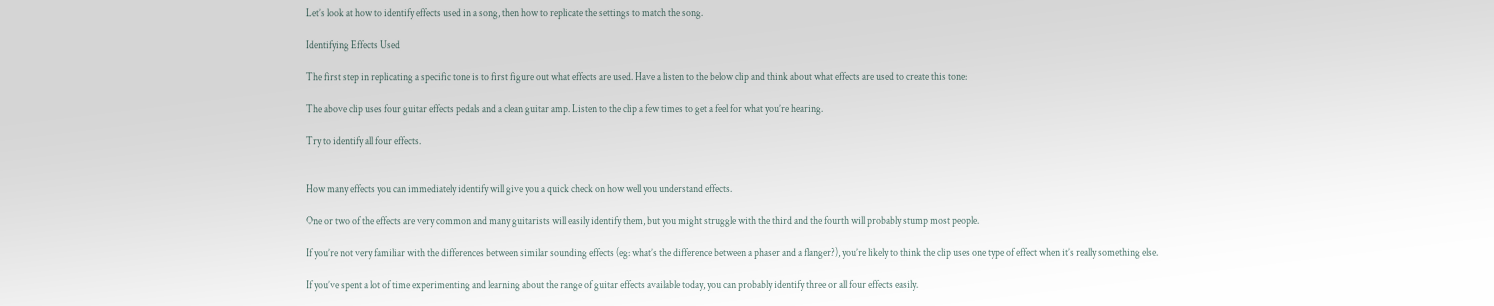Let’s look at how to identify effects used in a song, then how to replicate the settings to match the song.

Identifying Effects Used

The first step in replicating a specific tone is to first figure out what effects are used. Have a listen to the below clip and think about what effects are used to create this tone:

The above clip uses four guitar effects pedals and a clean guitar amp. Listen to the clip a few times to get a feel for what you’re hearing.

Try to identify all four effects.


How many effects you can immediately identify will give you a quick check on how well you understand effects.

One or two of the effects are very common and many guitarists will easily identify them, but you might struggle with the third and the fourth will probably stump most people.

If you’re not very familiar with the differences between similar sounding effects (eg: what’s the difference between a phaser and a flanger?), you’re likely to think the clip uses one type of effect when it’s really something else.

If you’ve spent a lot of time experimenting and learning about the range of guitar effects available today, you can probably identify three or all four effects easily.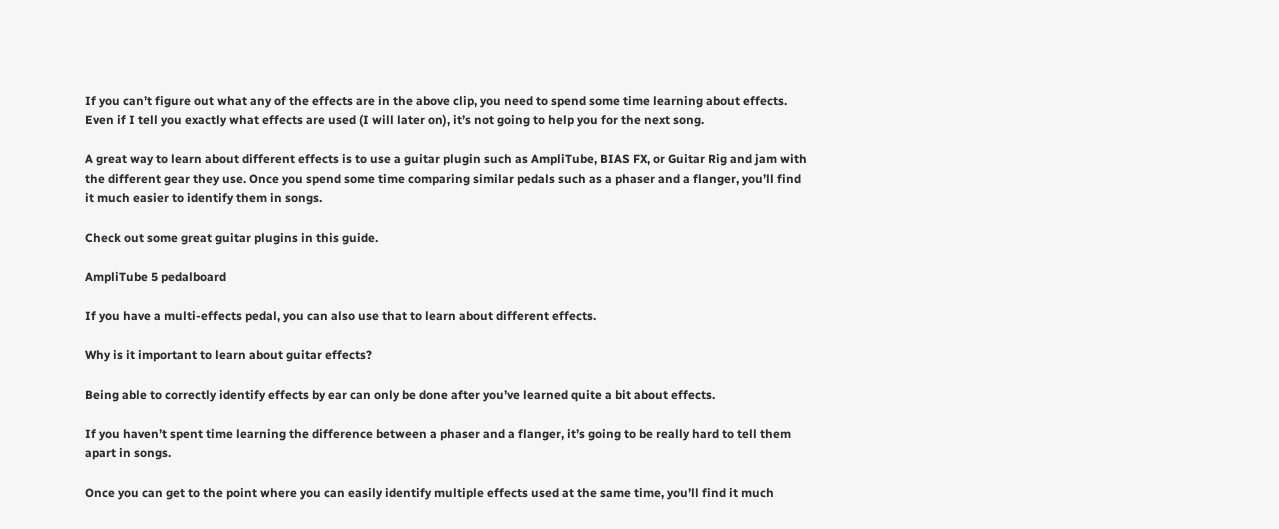If you can’t figure out what any of the effects are in the above clip, you need to spend some time learning about effects. Even if I tell you exactly what effects are used (I will later on), it’s not going to help you for the next song.

A great way to learn about different effects is to use a guitar plugin such as AmpliTube, BIAS FX, or Guitar Rig and jam with the different gear they use. Once you spend some time comparing similar pedals such as a phaser and a flanger, you’ll find it much easier to identify them in songs.

Check out some great guitar plugins in this guide.

AmpliTube 5 pedalboard

If you have a multi-effects pedal, you can also use that to learn about different effects.

Why is it important to learn about guitar effects?

Being able to correctly identify effects by ear can only be done after you’ve learned quite a bit about effects.

If you haven’t spent time learning the difference between a phaser and a flanger, it’s going to be really hard to tell them apart in songs.

Once you can get to the point where you can easily identify multiple effects used at the same time, you’ll find it much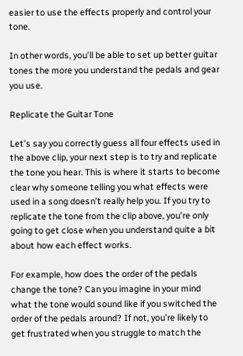easier to use the effects properly and control your tone.

In other words, you’ll be able to set up better guitar tones the more you understand the pedals and gear you use.

Replicate the Guitar Tone

Let’s say you correctly guess all four effects used in the above clip, your next step is to try and replicate the tone you hear. This is where it starts to become clear why someone telling you what effects were used in a song doesn’t really help you. If you try to replicate the tone from the clip above, you’re only going to get close when you understand quite a bit about how each effect works.

For example, how does the order of the pedals change the tone? Can you imagine in your mind what the tone would sound like if you switched the order of the pedals around? If not, you’re likely to get frustrated when you struggle to match the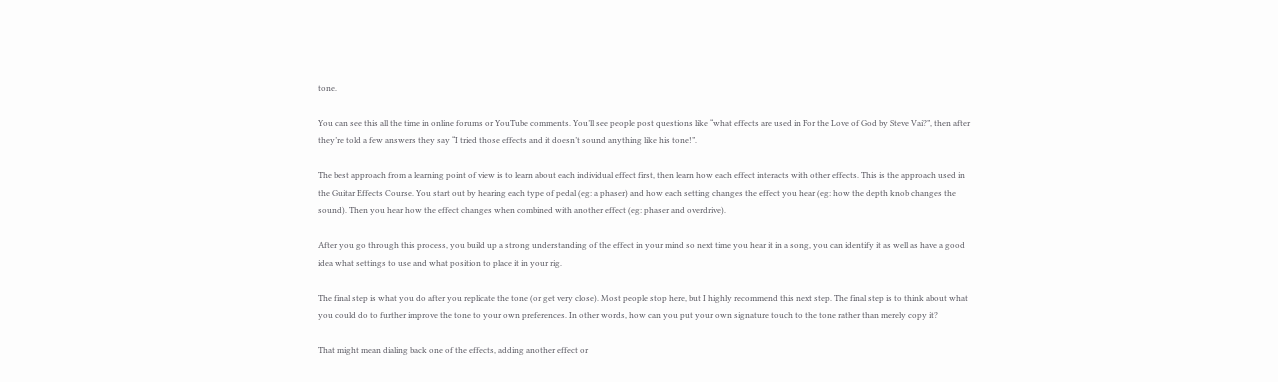tone.

You can see this all the time in online forums or YouTube comments. You’ll see people post questions like “what effects are used in For the Love of God by Steve Vai?”, then after they’re told a few answers they say “I tried those effects and it doesn’t sound anything like his tone!”.

The best approach from a learning point of view is to learn about each individual effect first, then learn how each effect interacts with other effects. This is the approach used in the Guitar Effects Course. You start out by hearing each type of pedal (eg: a phaser) and how each setting changes the effect you hear (eg: how the depth knob changes the sound). Then you hear how the effect changes when combined with another effect (eg: phaser and overdrive).

After you go through this process, you build up a strong understanding of the effect in your mind so next time you hear it in a song, you can identify it as well as have a good idea what settings to use and what position to place it in your rig.

The final step is what you do after you replicate the tone (or get very close). Most people stop here, but I highly recommend this next step. The final step is to think about what you could do to further improve the tone to your own preferences. In other words, how can you put your own signature touch to the tone rather than merely copy it?

That might mean dialing back one of the effects, adding another effect or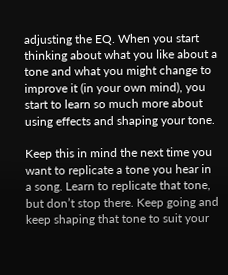adjusting the EQ. When you start thinking about what you like about a tone and what you might change to improve it (in your own mind), you start to learn so much more about using effects and shaping your tone.

Keep this in mind the next time you want to replicate a tone you hear in a song. Learn to replicate that tone, but don’t stop there. Keep going and keep shaping that tone to suit your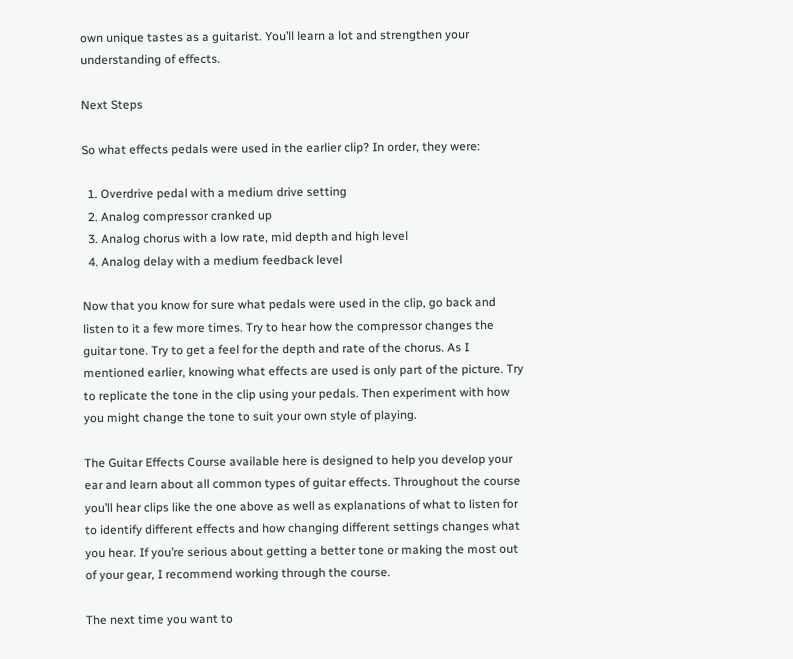own unique tastes as a guitarist. You’ll learn a lot and strengthen your understanding of effects.

Next Steps

So what effects pedals were used in the earlier clip? In order, they were:

  1. Overdrive pedal with a medium drive setting
  2. Analog compressor cranked up
  3. Analog chorus with a low rate, mid depth and high level
  4. Analog delay with a medium feedback level

Now that you know for sure what pedals were used in the clip, go back and listen to it a few more times. Try to hear how the compressor changes the guitar tone. Try to get a feel for the depth and rate of the chorus. As I mentioned earlier, knowing what effects are used is only part of the picture. Try to replicate the tone in the clip using your pedals. Then experiment with how you might change the tone to suit your own style of playing.

The Guitar Effects Course available here is designed to help you develop your ear and learn about all common types of guitar effects. Throughout the course you’ll hear clips like the one above as well as explanations of what to listen for to identify different effects and how changing different settings changes what you hear. If you’re serious about getting a better tone or making the most out of your gear, I recommend working through the course.

The next time you want to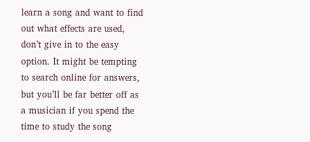learn a song and want to find out what effects are used, don’t give in to the easy option. It might be tempting to search online for answers, but you’ll be far better off as a musician if you spend the time to study the song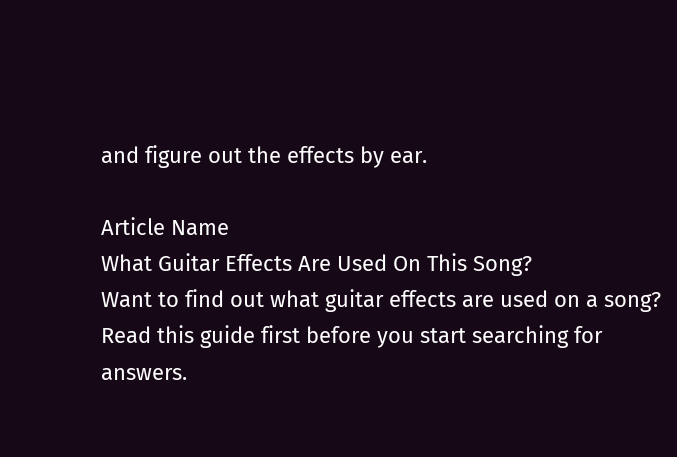and figure out the effects by ear.

Article Name
What Guitar Effects Are Used On This Song?
Want to find out what guitar effects are used on a song? Read this guide first before you start searching for answers.